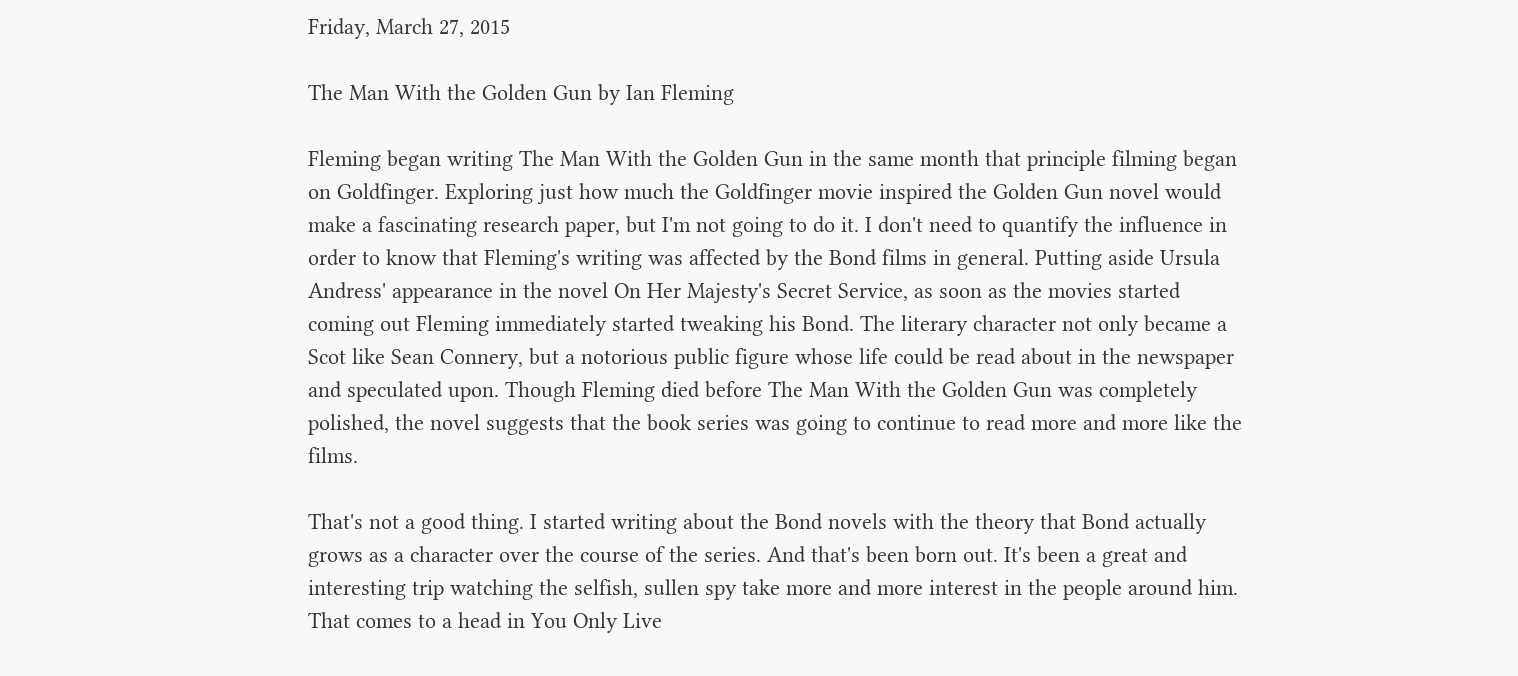Friday, March 27, 2015

The Man With the Golden Gun by Ian Fleming

Fleming began writing The Man With the Golden Gun in the same month that principle filming began on Goldfinger. Exploring just how much the Goldfinger movie inspired the Golden Gun novel would make a fascinating research paper, but I'm not going to do it. I don't need to quantify the influence in order to know that Fleming's writing was affected by the Bond films in general. Putting aside Ursula Andress' appearance in the novel On Her Majesty's Secret Service, as soon as the movies started coming out Fleming immediately started tweaking his Bond. The literary character not only became a Scot like Sean Connery, but a notorious public figure whose life could be read about in the newspaper and speculated upon. Though Fleming died before The Man With the Golden Gun was completely polished, the novel suggests that the book series was going to continue to read more and more like the films.

That's not a good thing. I started writing about the Bond novels with the theory that Bond actually grows as a character over the course of the series. And that's been born out. It's been a great and interesting trip watching the selfish, sullen spy take more and more interest in the people around him. That comes to a head in You Only Live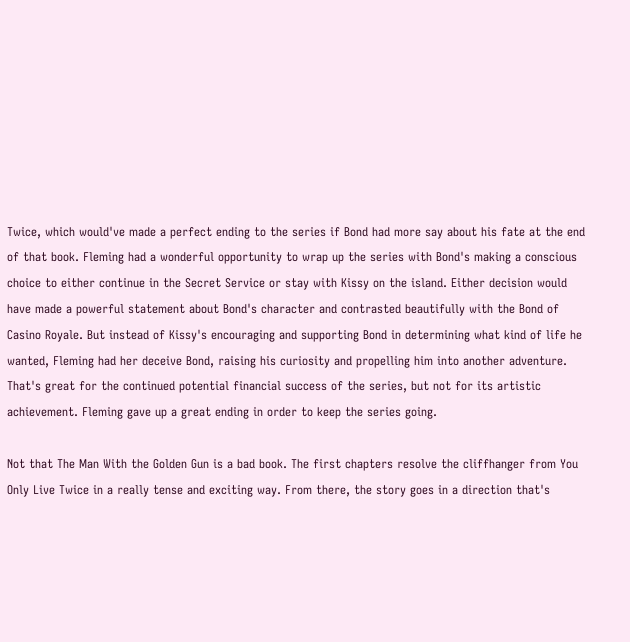Twice, which would've made a perfect ending to the series if Bond had more say about his fate at the end of that book. Fleming had a wonderful opportunity to wrap up the series with Bond's making a conscious choice to either continue in the Secret Service or stay with Kissy on the island. Either decision would have made a powerful statement about Bond's character and contrasted beautifully with the Bond of Casino Royale. But instead of Kissy's encouraging and supporting Bond in determining what kind of life he wanted, Fleming had her deceive Bond, raising his curiosity and propelling him into another adventure. That's great for the continued potential financial success of the series, but not for its artistic achievement. Fleming gave up a great ending in order to keep the series going.

Not that The Man With the Golden Gun is a bad book. The first chapters resolve the cliffhanger from You Only Live Twice in a really tense and exciting way. From there, the story goes in a direction that's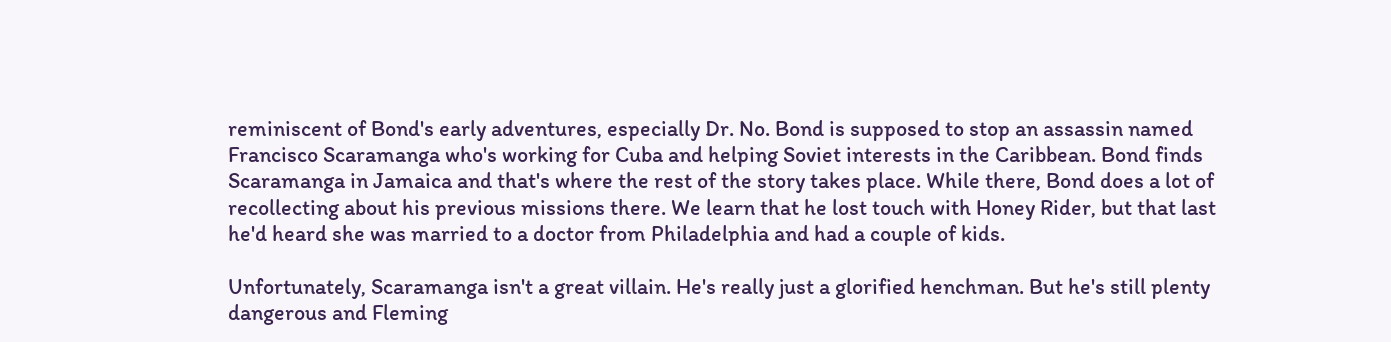reminiscent of Bond's early adventures, especially Dr. No. Bond is supposed to stop an assassin named Francisco Scaramanga who's working for Cuba and helping Soviet interests in the Caribbean. Bond finds Scaramanga in Jamaica and that's where the rest of the story takes place. While there, Bond does a lot of recollecting about his previous missions there. We learn that he lost touch with Honey Rider, but that last he'd heard she was married to a doctor from Philadelphia and had a couple of kids.

Unfortunately, Scaramanga isn't a great villain. He's really just a glorified henchman. But he's still plenty dangerous and Fleming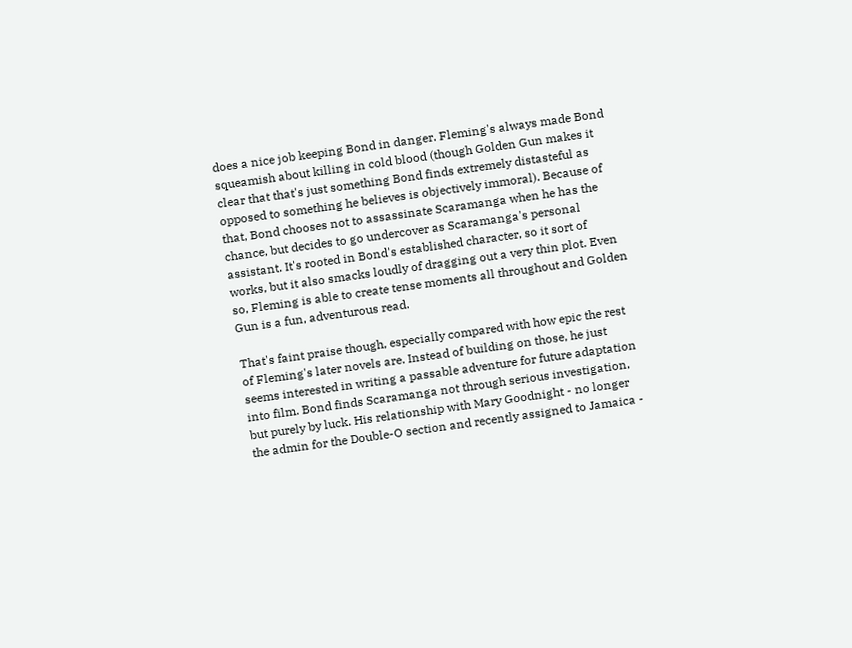does a nice job keeping Bond in danger. Fleming's always made Bond squeamish about killing in cold blood (though Golden Gun makes it clear that that's just something Bond finds extremely distasteful as opposed to something he believes is objectively immoral). Because of that, Bond chooses not to assassinate Scaramanga when he has the chance, but decides to go undercover as Scaramanga's personal assistant. It's rooted in Bond's established character, so it sort of works, but it also smacks loudly of dragging out a very thin plot. Even so, Fleming is able to create tense moments all throughout and Golden Gun is a fun, adventurous read.

That's faint praise though, especially compared with how epic the rest of Fleming's later novels are. Instead of building on those, he just seems interested in writing a passable adventure for future adaptation into film. Bond finds Scaramanga not through serious investigation, but purely by luck. His relationship with Mary Goodnight - no longer the admin for the Double-O section and recently assigned to Jamaica -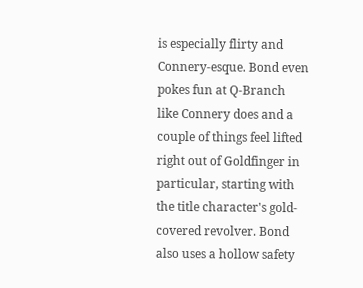is especially flirty and Connery-esque. Bond even pokes fun at Q-Branch like Connery does and a couple of things feel lifted right out of Goldfinger in particular, starting with the title character's gold-covered revolver. Bond also uses a hollow safety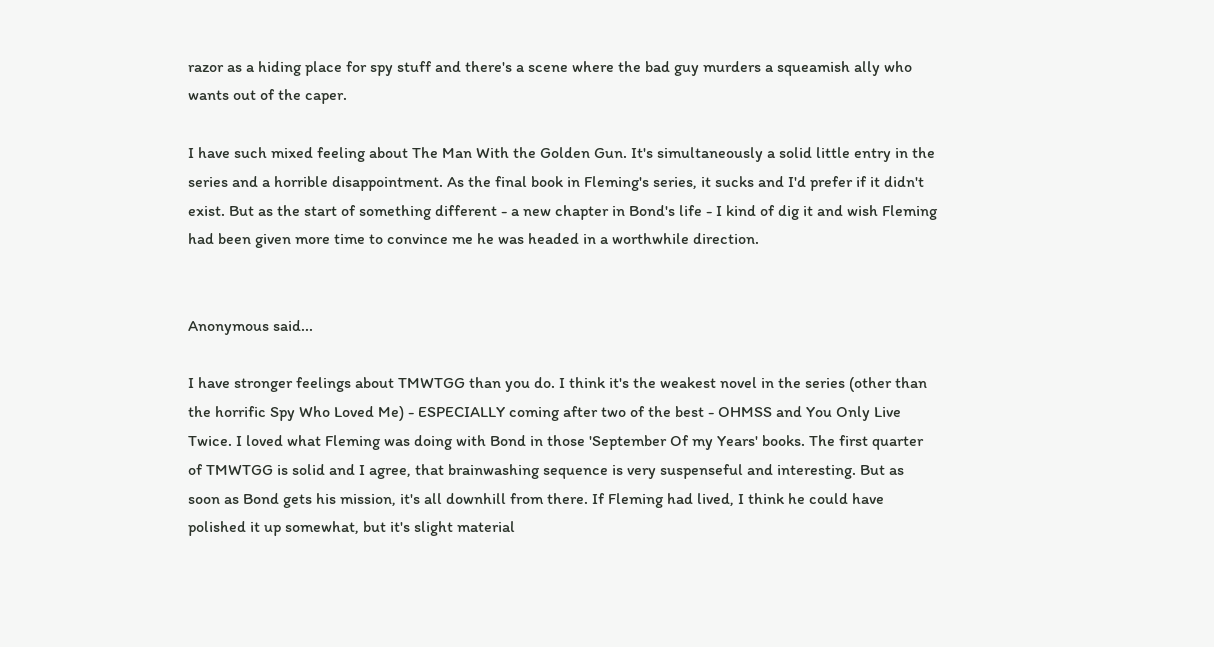razor as a hiding place for spy stuff and there's a scene where the bad guy murders a squeamish ally who wants out of the caper.

I have such mixed feeling about The Man With the Golden Gun. It's simultaneously a solid little entry in the series and a horrible disappointment. As the final book in Fleming's series, it sucks and I'd prefer if it didn't exist. But as the start of something different - a new chapter in Bond's life - I kind of dig it and wish Fleming had been given more time to convince me he was headed in a worthwhile direction.


Anonymous said...

I have stronger feelings about TMWTGG than you do. I think it's the weakest novel in the series (other than the horrific Spy Who Loved Me) - ESPECIALLY coming after two of the best - OHMSS and You Only Live Twice. I loved what Fleming was doing with Bond in those 'September Of my Years' books. The first quarter of TMWTGG is solid and I agree, that brainwashing sequence is very suspenseful and interesting. But as soon as Bond gets his mission, it's all downhill from there. If Fleming had lived, I think he could have polished it up somewhat, but it's slight material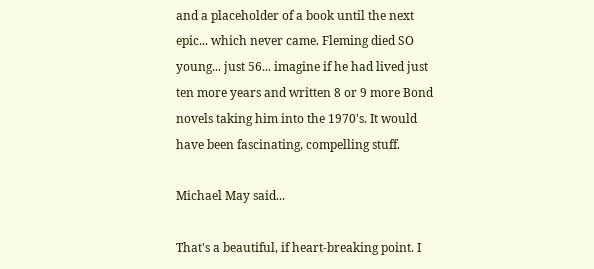and a placeholder of a book until the next epic... which never came. Fleming died SO young... just 56... imagine if he had lived just ten more years and written 8 or 9 more Bond novels taking him into the 1970's. It would have been fascinating, compelling stuff.

Michael May said...

That's a beautiful, if heart-breaking point. I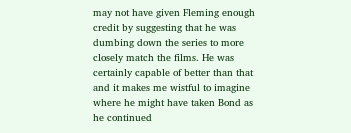may not have given Fleming enough credit by suggesting that he was dumbing down the series to more closely match the films. He was certainly capable of better than that and it makes me wistful to imagine where he might have taken Bond as he continued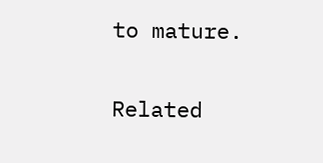to mature.


Related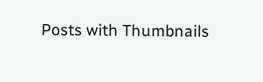Posts with Thumbnails